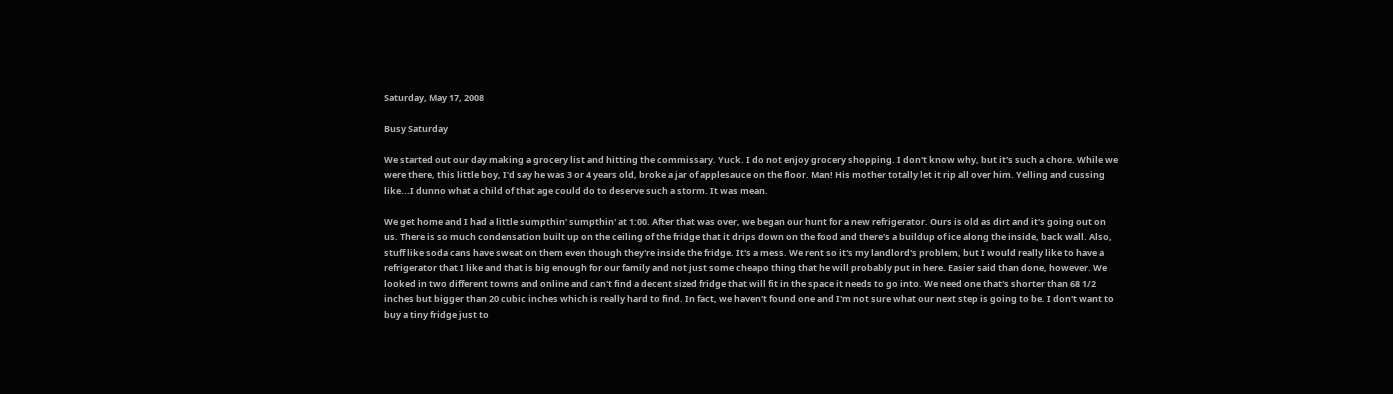Saturday, May 17, 2008

Busy Saturday

We started out our day making a grocery list and hitting the commissary. Yuck. I do not enjoy grocery shopping. I don't know why, but it's such a chore. While we were there, this little boy, I'd say he was 3 or 4 years old, broke a jar of applesauce on the floor. Man! His mother totally let it rip all over him. Yelling and cussing like...I dunno what a child of that age could do to deserve such a storm. It was mean.

We get home and I had a little sumpthin' sumpthin' at 1:00. After that was over, we began our hunt for a new refrigerator. Ours is old as dirt and it's going out on us. There is so much condensation built up on the ceiling of the fridge that it drips down on the food and there's a buildup of ice along the inside, back wall. Also, stuff like soda cans have sweat on them even though they're inside the fridge. It's a mess. We rent so it's my landlord's problem, but I would really like to have a refrigerator that I like and that is big enough for our family and not just some cheapo thing that he will probably put in here. Easier said than done, however. We looked in two different towns and online and can't find a decent sized fridge that will fit in the space it needs to go into. We need one that's shorter than 68 1/2 inches but bigger than 20 cubic inches which is really hard to find. In fact, we haven't found one and I'm not sure what our next step is going to be. I don't want to buy a tiny fridge just to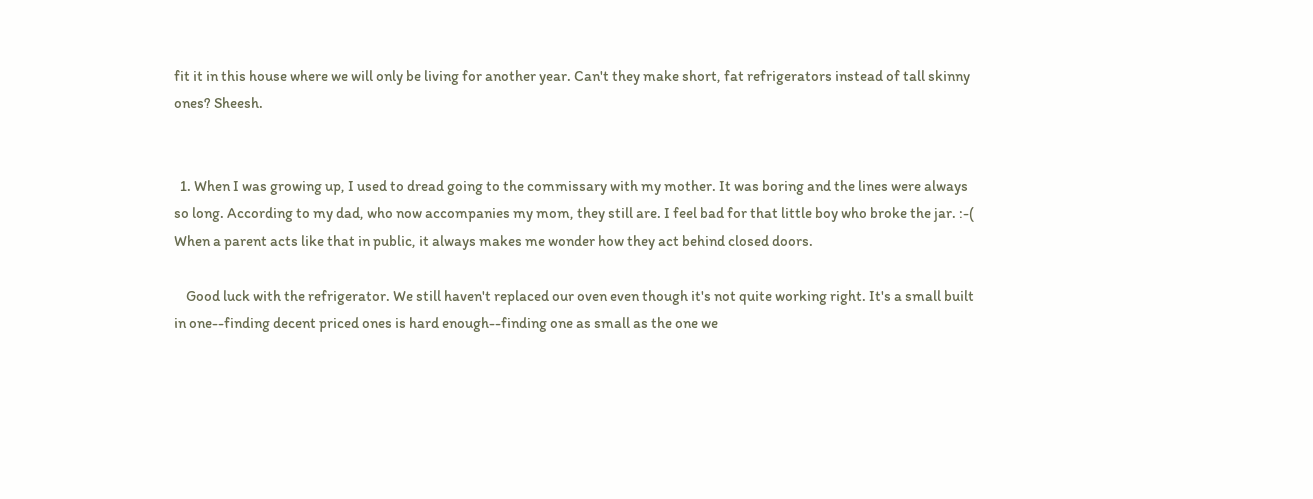fit it in this house where we will only be living for another year. Can't they make short, fat refrigerators instead of tall skinny ones? Sheesh.


  1. When I was growing up, I used to dread going to the commissary with my mother. It was boring and the lines were always so long. According to my dad, who now accompanies my mom, they still are. I feel bad for that little boy who broke the jar. :-( When a parent acts like that in public, it always makes me wonder how they act behind closed doors.

    Good luck with the refrigerator. We still haven't replaced our oven even though it's not quite working right. It's a small built in one--finding decent priced ones is hard enough--finding one as small as the one we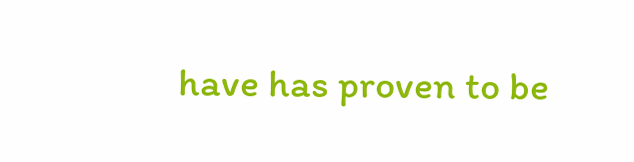have has proven to be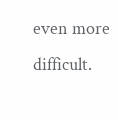even more difficult.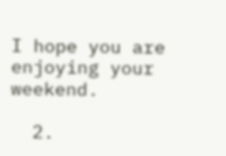I hope you are enjoying your weekend.

  2.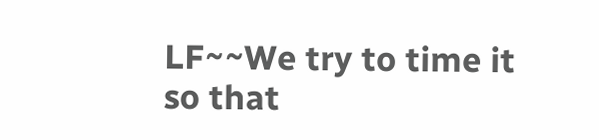LF~~We try to time it so that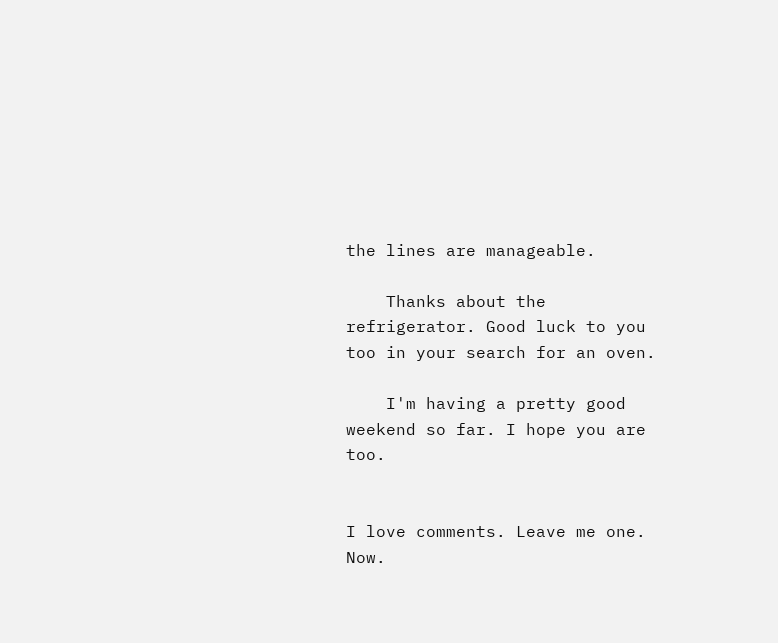the lines are manageable.

    Thanks about the refrigerator. Good luck to you too in your search for an oven.

    I'm having a pretty good weekend so far. I hope you are too.


I love comments. Leave me one. Now.